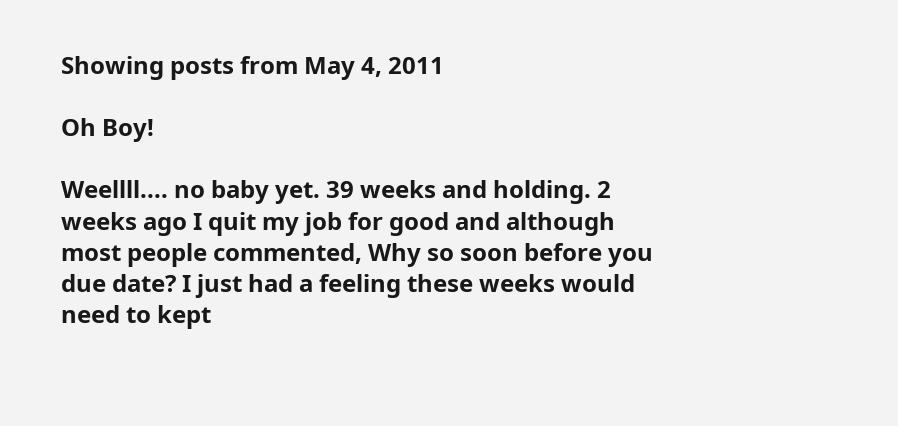Showing posts from May 4, 2011

Oh Boy!

Weellll.... no baby yet. 39 weeks and holding. 2 weeks ago I quit my job for good and although most people commented, Why so soon before you due date? I just had a feeling these weeks would need to kept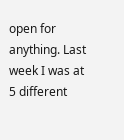open for anything. Last week I was at 5 different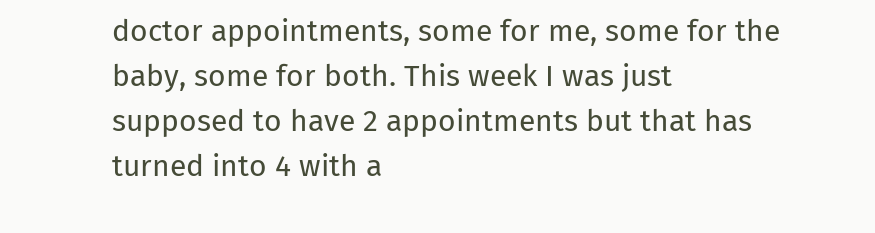doctor appointments, some for me, some for the baby, some for both. This week I was just supposed to have 2 appointments but that has turned into 4 with a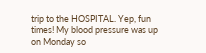trip to the HOSPITAL. Yep, fun times! My blood pressure was up on Monday so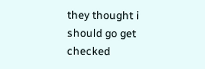they thought i should go get checked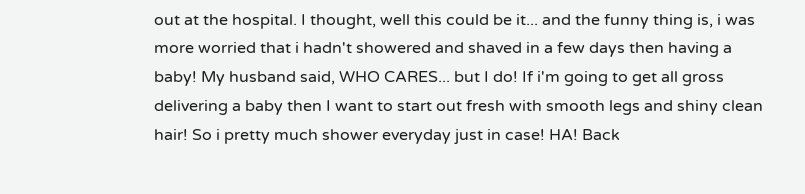out at the hospital. I thought, well this could be it... and the funny thing is, i was more worried that i hadn't showered and shaved in a few days then having a baby! My husband said, WHO CARES... but I do! If i'm going to get all gross delivering a baby then I want to start out fresh with smooth legs and shiny clean hair! So i pretty much shower everyday just in case! HA! Back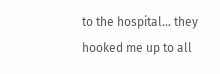to the hospital... they hooked me up to all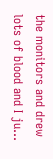the monitors and drew lots of blood and I ju…